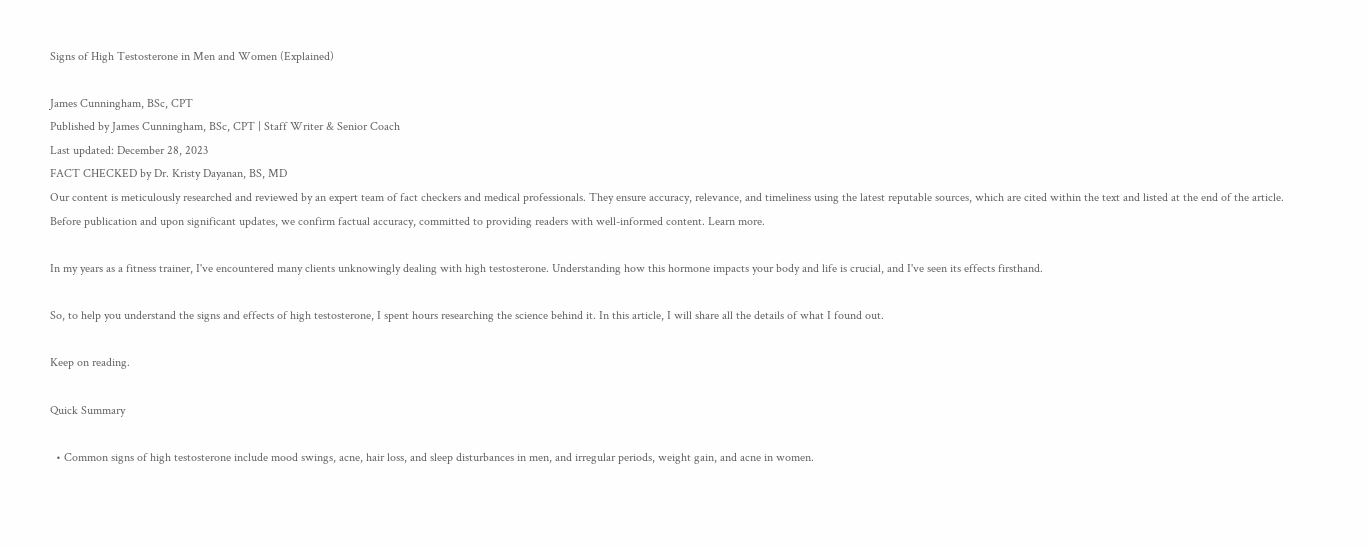Signs of High Testosterone in Men and Women (Explained)

James Cunningham, BSc, CPT
Published by James Cunningham, BSc, CPT | Staff Writer & Senior Coach
Last updated: December 28, 2023
FACT CHECKED by Dr. Kristy Dayanan, BS, MD
Our content is meticulously researched and reviewed by an expert team of fact checkers and medical professionals. They ensure accuracy, relevance, and timeliness using the latest reputable sources, which are cited within the text and listed at the end of the article. Before publication and upon significant updates, we confirm factual accuracy, committed to providing readers with well-informed content. Learn more.

In my years as a fitness trainer, I've encountered many clients unknowingly dealing with high testosterone. Understanding how this hormone impacts your body and life is crucial, and I've seen its effects firsthand.

So, to help you understand the signs and effects of high testosterone, I spent hours researching the science behind it. In this article, I will share all the details of what I found out.

Keep on reading.

Quick Summary

  • Common signs of high testosterone include mood swings, acne, hair loss, and sleep disturbances in men, and irregular periods, weight gain, and acne in women.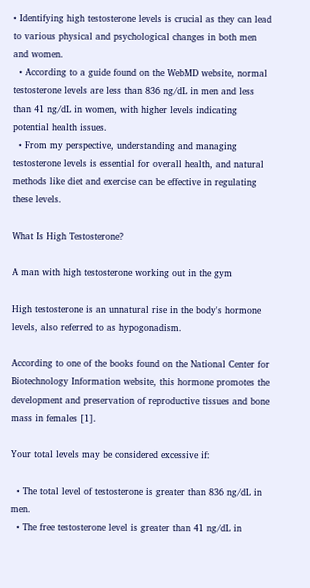• Identifying high testosterone levels is crucial as they can lead to various physical and psychological changes in both men and women.
  • According to a guide found on the WebMD website, normal testosterone levels are less than 836 ng/dL in men and less than 41 ng/dL in women, with higher levels indicating potential health issues.
  • From my perspective, understanding and managing testosterone levels is essential for overall health, and natural methods like diet and exercise can be effective in regulating these levels.

What Is High Testosterone?

A man with high testosterone working out in the gym

High testosterone is an unnatural rise in the body's hormone levels, also referred to as hypogonadism.

According to one of the books found on the National Center for Biotechnology Information website, this hormone promotes the development and preservation of reproductive tissues and bone mass in females [1].

Your total levels may be considered excessive if:

  • The total level of testosterone is greater than 836 ng/dL in men.
  • The free testosterone level is greater than 41 ng/dL in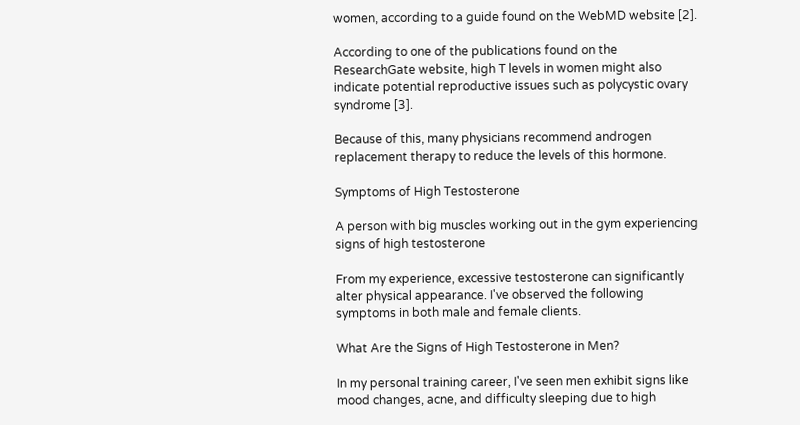women, according to a guide found on the WebMD website [2].

According to one of the publications found on the ResearchGate website, high T levels in women might also indicate potential reproductive issues such as polycystic ovary syndrome [3].

Because of this, many physicians recommend androgen replacement therapy to reduce the levels of this hormone.

Symptoms of High Testosterone

A person with big muscles working out in the gym experiencing signs of high testosterone

From my experience, excessive testosterone can significantly alter physical appearance. I've observed the following symptoms in both male and female clients.

What Are the Signs of High Testosterone in Men?

In my personal training career, I've seen men exhibit signs like mood changes, acne, and difficulty sleeping due to high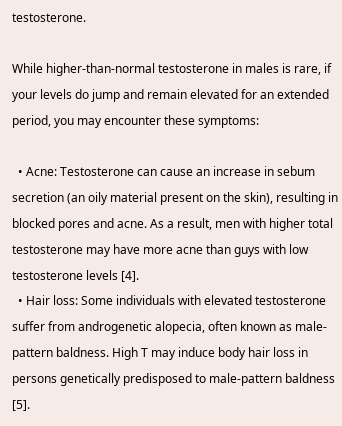testosterone.

While higher-than-normal testosterone in males is rare, if your levels do jump and remain elevated for an extended period, you may encounter these symptoms:

  • Acne: Testosterone can cause an increase in sebum secretion (an oily material present on the skin), resulting in blocked pores and acne. As a result, men with higher total testosterone may have more acne than guys with low testosterone levels [4].
  • Hair loss: Some individuals with elevated testosterone suffer from androgenetic alopecia, often known as male-pattern baldness. High T may induce body hair loss in persons genetically predisposed to male-pattern baldness [5].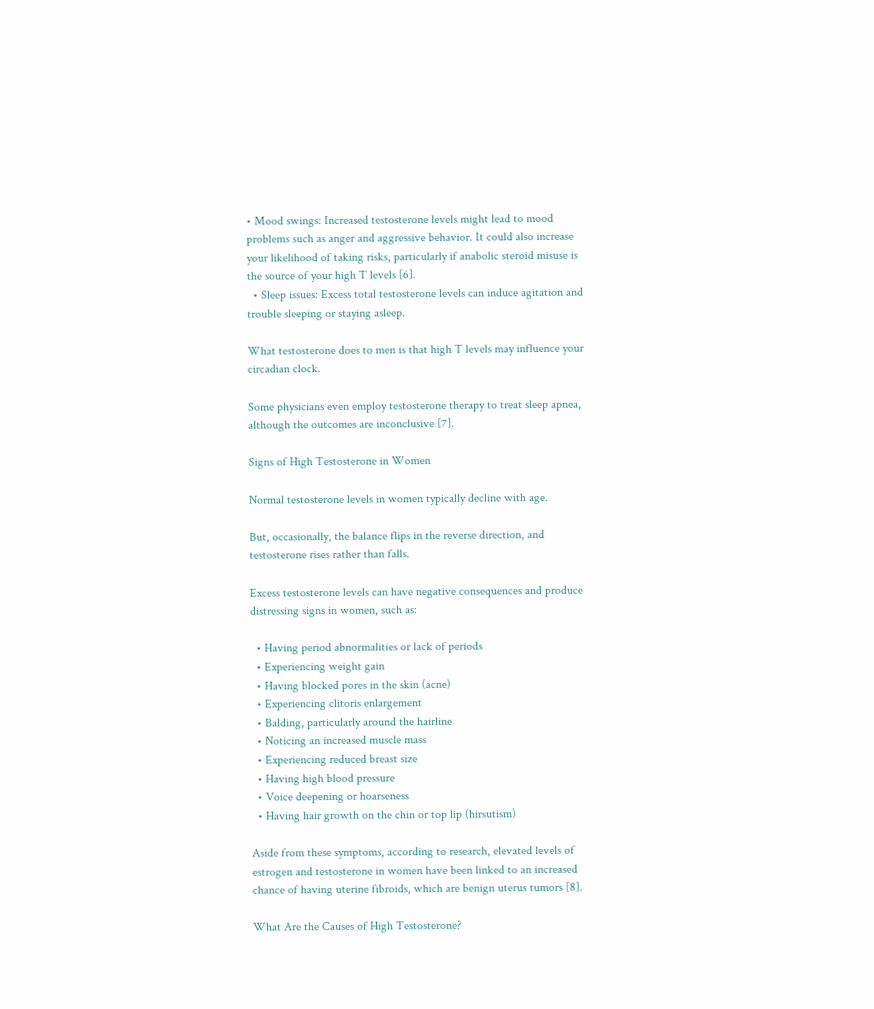• Mood swings: Increased testosterone levels might lead to mood problems such as anger and aggressive behavior. It could also increase your likelihood of taking risks, particularly if anabolic steroid misuse is the source of your high T levels [6].
  • Sleep issues: Excess total testosterone levels can induce agitation and trouble sleeping or staying asleep.

What testosterone does to men is that high T levels may influence your circadian clock.

Some physicians even employ testosterone therapy to treat sleep apnea, although the outcomes are inconclusive [7].

Signs of High Testosterone in Women

Normal testosterone levels in women typically decline with age.

But, occasionally, the balance flips in the reverse direction, and testosterone rises rather than falls.

Excess testosterone levels can have negative consequences and produce distressing signs in women, such as:

  • Having period abnormalities or lack of periods
  • Experiencing weight gain
  • Having blocked pores in the skin (acne)
  • Experiencing clitoris enlargement
  • Balding, particularly around the hairline
  • Noticing an increased muscle mass
  • Experiencing reduced breast size
  • Having high blood pressure
  • Voice deepening or hoarseness
  • Having hair growth on the chin or top lip (hirsutism)

Aside from these symptoms, according to research, elevated levels of estrogen and testosterone in women have been linked to an increased chance of having uterine fibroids, which are benign uterus tumors [8].

What Are the Causes of High Testosterone?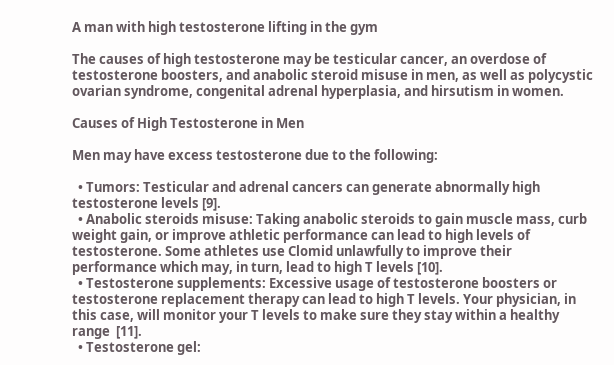A man with high testosterone lifting in the gym

The causes of high testosterone may be testicular cancer, an overdose of testosterone boosters, and anabolic steroid misuse in men, as well as polycystic ovarian syndrome, congenital adrenal hyperplasia, and hirsutism in women.

Causes of High Testosterone in Men

Men may have excess testosterone due to the following:

  • Tumors: Testicular and adrenal cancers can generate abnormally high testosterone levels [9].
  • Anabolic steroids misuse: Taking anabolic steroids to gain muscle mass, curb weight gain, or improve athletic performance can lead to high levels of testosterone. Some athletes use Clomid unlawfully to improve their performance which may, in turn, lead to high T levels [10].
  • Testosterone supplements: Excessive usage of testosterone boosters or testosterone replacement therapy can lead to high T levels. Your physician, in this case, will monitor your T levels to make sure they stay within a healthy range  [11].
  • Testosterone gel: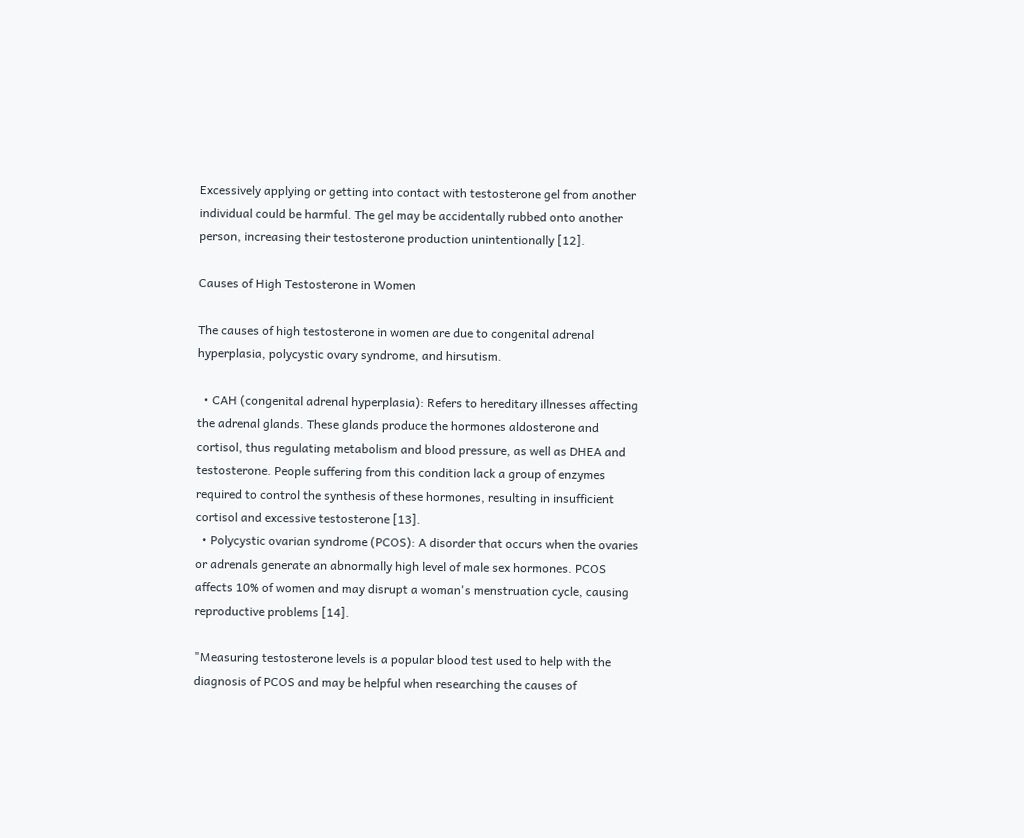Excessively applying or getting into contact with testosterone gel from another individual could be harmful. The gel may be accidentally rubbed onto another person, increasing their testosterone production unintentionally [12].

Causes of High Testosterone in Women

The causes of high testosterone in women are due to congenital adrenal hyperplasia, polycystic ovary syndrome, and hirsutism.

  • CAH (congenital adrenal hyperplasia): Refers to hereditary illnesses affecting the adrenal glands. These glands produce the hormones aldosterone and cortisol, thus regulating metabolism and blood pressure, as well as DHEA and testosterone. People suffering from this condition lack a group of enzymes required to control the synthesis of these hormones, resulting in insufficient cortisol and excessive testosterone [13].
  • Polycystic ovarian syndrome (PCOS): A disorder that occurs when the ovaries or adrenals generate an abnormally high level of male sex hormones. PCOS affects 10% of women and may disrupt a woman's menstruation cycle, causing reproductive problems [14].

"Measuring testosterone levels is a popular blood test used to help with the diagnosis of PCOS and may be helpful when researching the causes of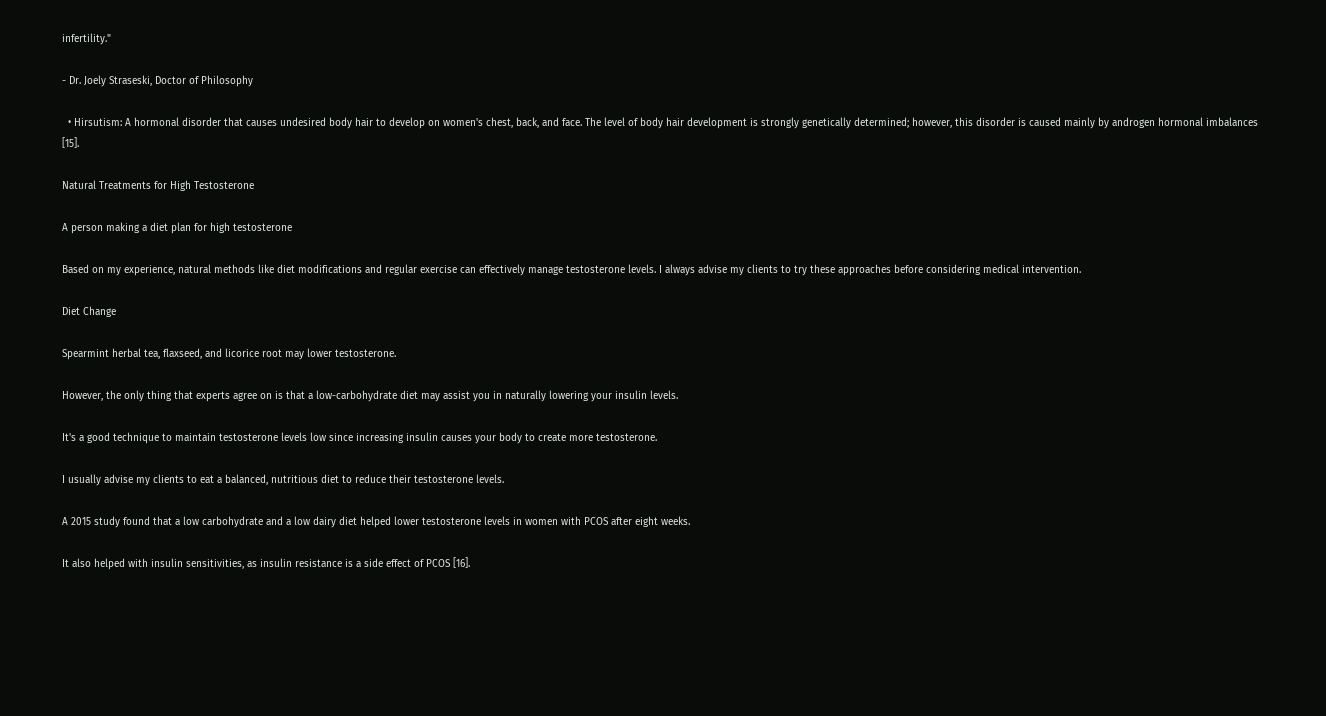infertility."

- Dr. Joely Straseski, Doctor of Philosophy

  • Hirsutism: A hormonal disorder that causes undesired body hair to develop on women's chest, back, and face. The level of body hair development is strongly genetically determined; however, this disorder is caused mainly by androgen hormonal imbalances [15].

Natural Treatments for High Testosterone

A person making a diet plan for high testosterone

Based on my experience, natural methods like diet modifications and regular exercise can effectively manage testosterone levels. I always advise my clients to try these approaches before considering medical intervention.

Diet Change

Spearmint herbal tea, flaxseed, and licorice root may lower testosterone.

However, the only thing that experts agree on is that a low-carbohydrate diet may assist you in naturally lowering your insulin levels.

It's a good technique to maintain testosterone levels low since increasing insulin causes your body to create more testosterone.

I usually advise my clients to eat a balanced, nutritious diet to reduce their testosterone levels.

A 2015 study found that a low carbohydrate and a low dairy diet helped lower testosterone levels in women with PCOS after eight weeks.

It also helped with insulin sensitivities, as insulin resistance is a side effect of PCOS [16].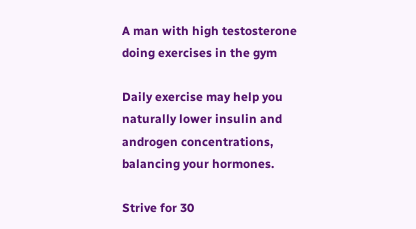A man with high testosterone doing exercises in the gym

Daily exercise may help you naturally lower insulin and androgen concentrations, balancing your hormones.

Strive for 30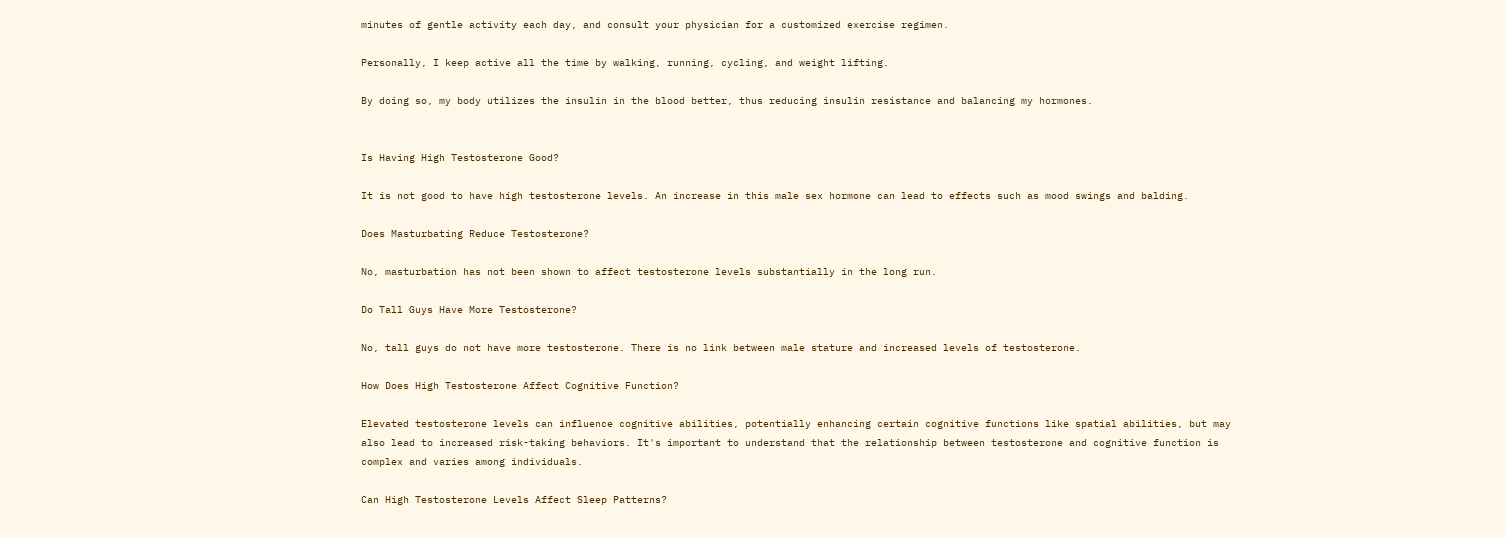minutes of gentle activity each day, and consult your physician for a customized exercise regimen.

Personally, I keep active all the time by walking, running, cycling, and weight lifting.

By doing so, my body utilizes the insulin in the blood better, thus reducing insulin resistance and balancing my hormones.


Is Having High Testosterone Good?

It is not good to have high testosterone levels. An increase in this male sex hormone can lead to effects such as mood swings and balding.

Does Masturbating Reduce Testosterone?

No, masturbation has not been shown to affect testosterone levels substantially in the long run.

Do Tall Guys Have More Testosterone?

No, tall guys do not have more testosterone. There is no link between male stature and increased levels of testosterone.

How Does High Testosterone Affect Cognitive Function?

Elevated testosterone levels can influence cognitive abilities, potentially enhancing certain cognitive functions like spatial abilities, but may also lead to increased risk-taking behaviors. It's important to understand that the relationship between testosterone and cognitive function is complex and varies among individuals.

Can High Testosterone Levels Affect Sleep Patterns?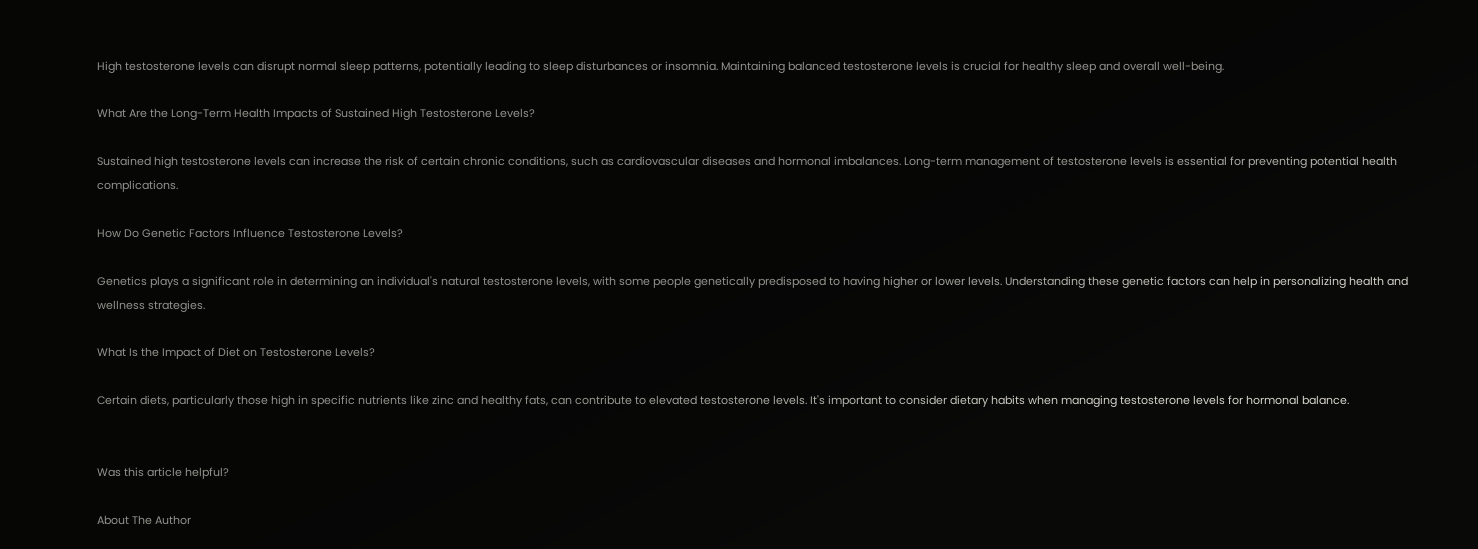High testosterone levels can disrupt normal sleep patterns, potentially leading to sleep disturbances or insomnia. Maintaining balanced testosterone levels is crucial for healthy sleep and overall well-being.

What Are the Long-Term Health Impacts of Sustained High Testosterone Levels?

Sustained high testosterone levels can increase the risk of certain chronic conditions, such as cardiovascular diseases and hormonal imbalances. Long-term management of testosterone levels is essential for preventing potential health complications.

How Do Genetic Factors Influence Testosterone Levels?

Genetics plays a significant role in determining an individual's natural testosterone levels, with some people genetically predisposed to having higher or lower levels. Understanding these genetic factors can help in personalizing health and wellness strategies.

What Is the Impact of Diet on Testosterone Levels?

Certain diets, particularly those high in specific nutrients like zinc and healthy fats, can contribute to elevated testosterone levels. It's important to consider dietary habits when managing testosterone levels for hormonal balance.


Was this article helpful?

About The Author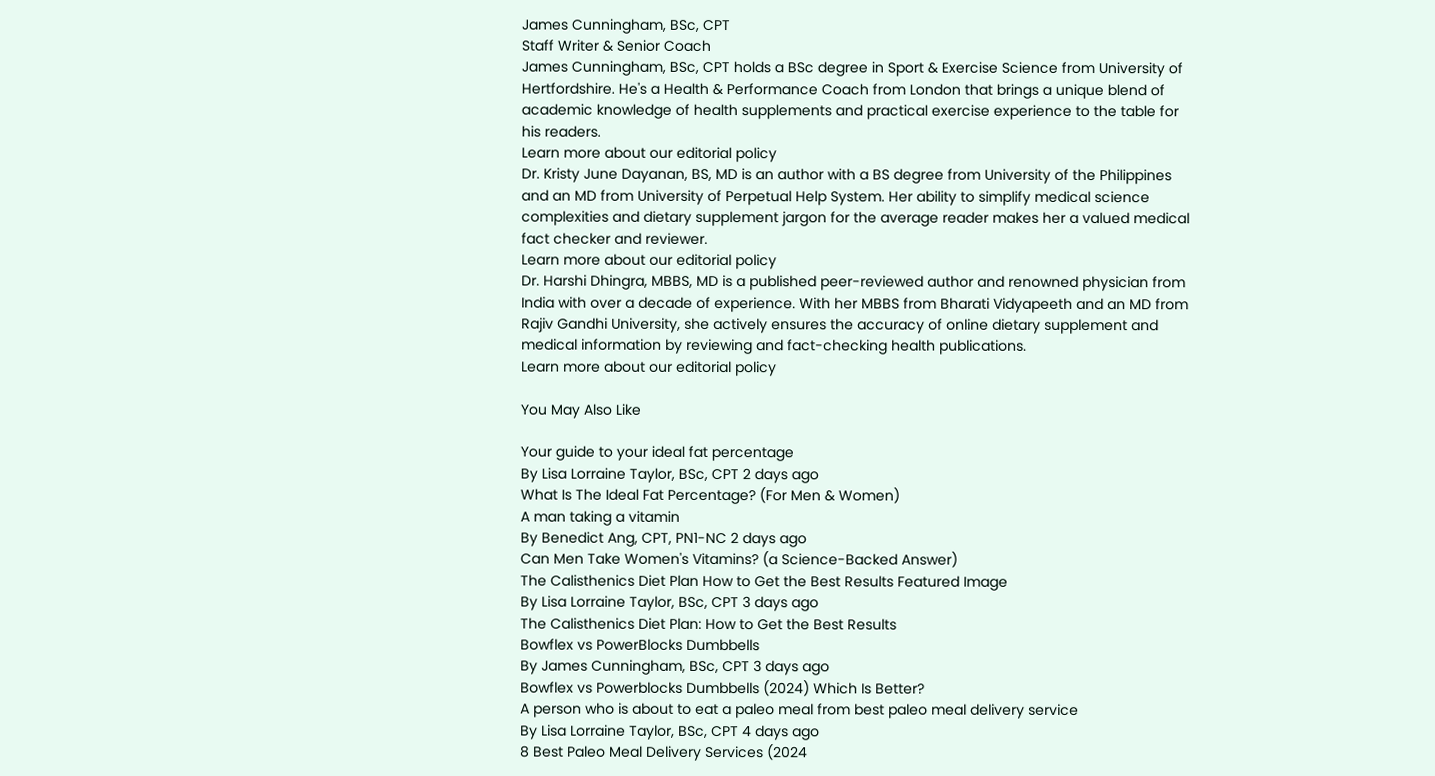James Cunningham, BSc, CPT
Staff Writer & Senior Coach
James Cunningham, BSc, CPT holds a BSc degree in Sport & Exercise Science from University of Hertfordshire. He's a Health & Performance Coach from London that brings a unique blend of academic knowledge of health supplements and practical exercise experience to the table for his readers.
Learn more about our editorial policy
Dr. Kristy June Dayanan, BS, MD is an author with a BS degree from University of the Philippines and an MD from University of Perpetual Help System. Her ability to simplify medical science complexities and dietary supplement jargon for the average reader makes her a valued medical fact checker and reviewer.
Learn more about our editorial policy
Dr. Harshi Dhingra, MBBS, MD is a published peer-reviewed author and renowned physician from India with over a decade of experience. With her MBBS from Bharati Vidyapeeth and an MD from Rajiv Gandhi University, she actively ensures the accuracy of online dietary supplement and medical information by reviewing and fact-checking health publications.
Learn more about our editorial policy

You May Also Like

Your guide to your ideal fat percentage
By Lisa Lorraine Taylor, BSc, CPT 2 days ago
What Is The Ideal Fat Percentage? (For Men & Women)
A man taking a vitamin
By Benedict Ang, CPT, PN1-NC 2 days ago
Can Men Take Women's Vitamins? (a Science-Backed Answer)
The Calisthenics Diet Plan How to Get the Best Results Featured Image
By Lisa Lorraine Taylor, BSc, CPT 3 days ago
The Calisthenics Diet Plan: How to Get the Best Results
Bowflex vs PowerBlocks Dumbbells
By James Cunningham, BSc, CPT 3 days ago
Bowflex vs Powerblocks Dumbbells (2024) Which Is Better?
A person who is about to eat a paleo meal from best paleo meal delivery service
By Lisa Lorraine Taylor, BSc, CPT 4 days ago
8 Best Paleo Meal Delivery Services (2024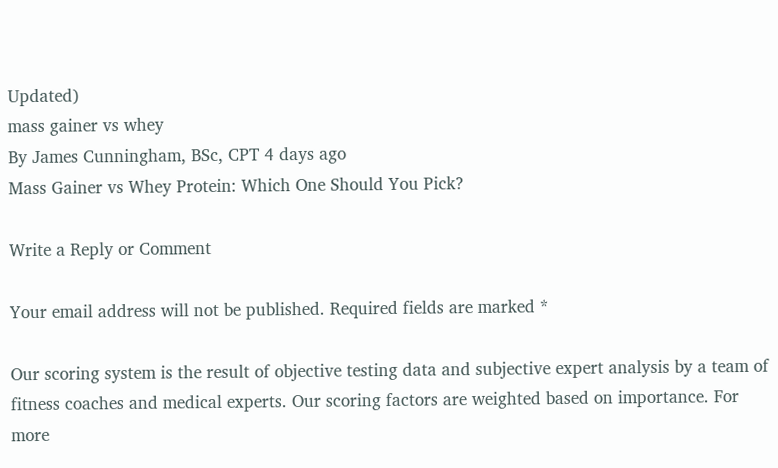Updated)
mass gainer vs whey
By James Cunningham, BSc, CPT 4 days ago
Mass Gainer vs Whey Protein: Which One Should You Pick?

Write a Reply or Comment

Your email address will not be published. Required fields are marked *

Our scoring system is the result of objective testing data and subjective expert analysis by a team of fitness coaches and medical experts. Our scoring factors are weighted based on importance. For more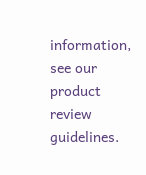information, see our product review guidelines.